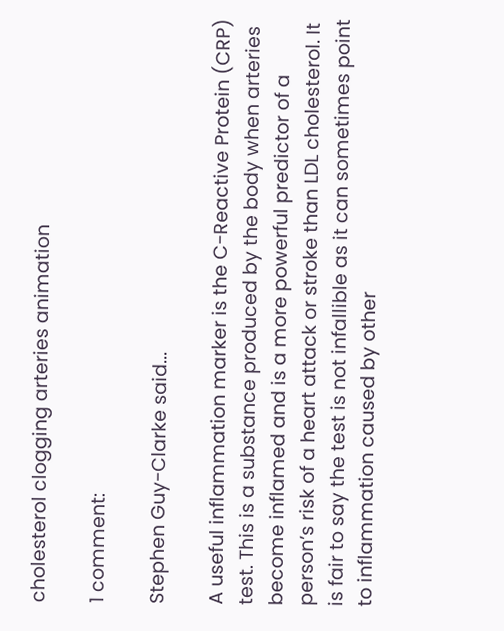cholesterol clogging arteries animation

1 comment:

Stephen Guy-Clarke said...

A useful inflammation marker is the C-Reactive Protein (CRP) test. This is a substance produced by the body when arteries become inflamed and is a more powerful predictor of a person’s risk of a heart attack or stroke than LDL cholesterol. It is fair to say the test is not infallible as it can sometimes point to inflammation caused by other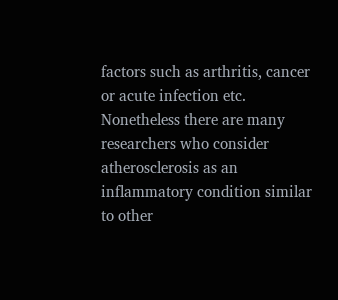factors such as arthritis, cancer or acute infection etc. Nonetheless there are many researchers who consider atherosclerosis as an inflammatory condition similar to other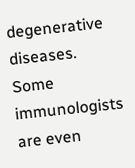degenerative diseases. Some immunologists are even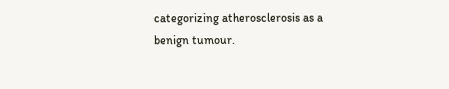categorizing atherosclerosis as a benign tumour.